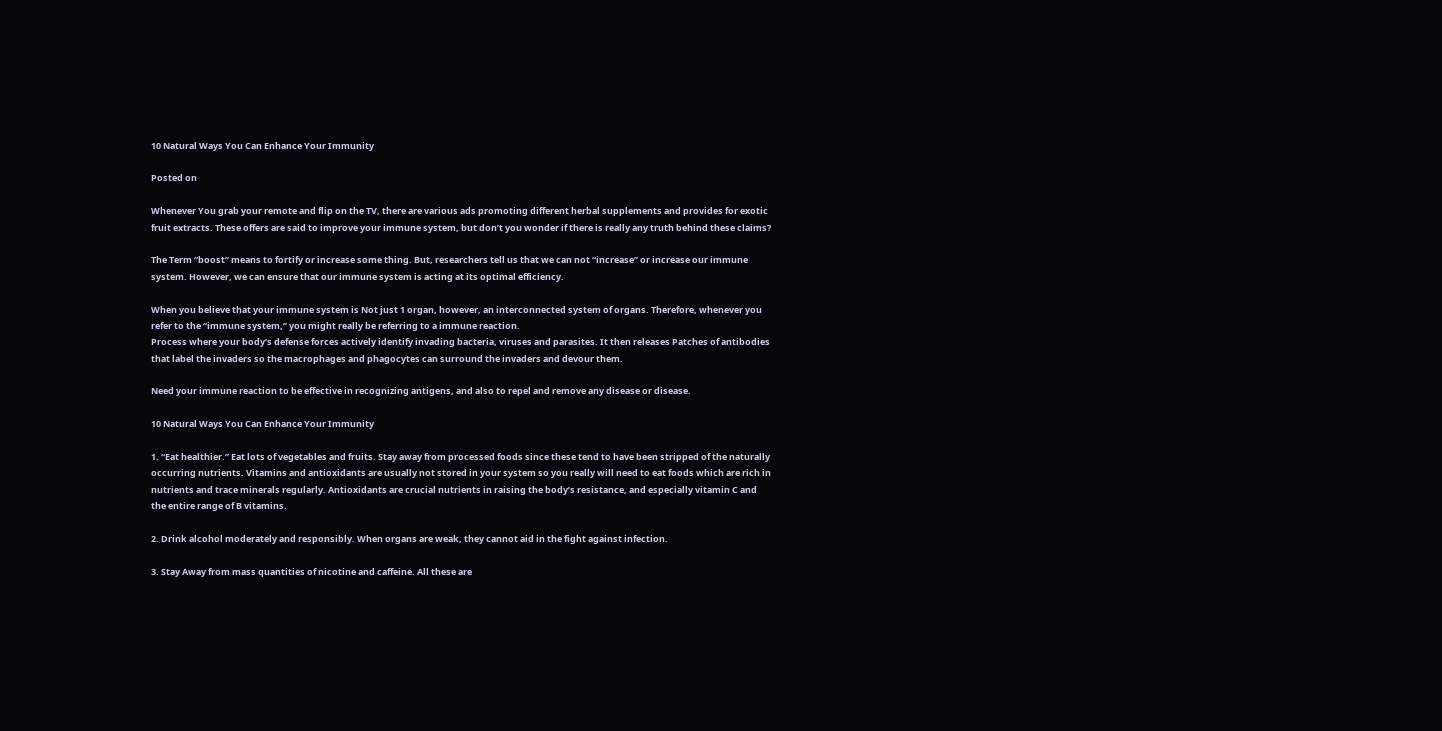10 Natural Ways You Can Enhance Your Immunity

Posted on

Whenever You grab your remote and flip on the TV, there are various ads promoting different herbal supplements and provides for exotic fruit extracts. These offers are said to improve your immune system, but don’t you wonder if there is really any truth behind these claims?

The Term “boost” means to fortify or increase some thing. But, researchers tell us that we can not “increase” or increase our immune system. However, we can ensure that our immune system is acting at its optimal efficiency.

When you believe that your immune system is Not just 1 organ, however, an interconnected system of organs. Therefore, whenever you refer to the “immune system,” you might really be referring to a immune reaction.
Process where your body’s defense forces actively identify invading bacteria, viruses and parasites. It then releases Patches of antibodies that label the invaders so the macrophages and phagocytes can surround the invaders and devour them.

Need your immune reaction to be effective in recognizing antigens, and also to repel and remove any disease or disease.

10 Natural Ways You Can Enhance Your Immunity

1. “Eat healthier.” Eat lots of vegetables and fruits. Stay away from processed foods since these tend to have been stripped of the naturally occurring nutrients. Vitamins and antioxidants are usually not stored in your system so you really will need to eat foods which are rich in nutrients and trace minerals regularly. Antioxidants are crucial nutrients in raising the body’s resistance, and especially vitamin C and the entire range of B vitamins.

2. Drink alcohol moderately and responsibly. When organs are weak, they cannot aid in the fight against infection.

3. Stay Away from mass quantities of nicotine and caffeine. All these are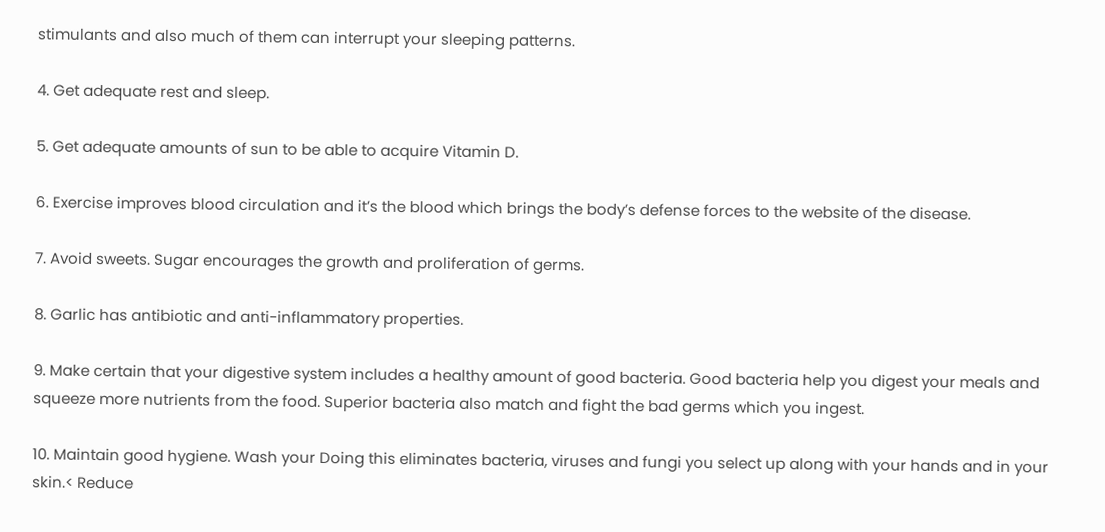stimulants and also much of them can interrupt your sleeping patterns.

4. Get adequate rest and sleep.

5. Get adequate amounts of sun to be able to acquire Vitamin D.

6. Exercise improves blood circulation and it’s the blood which brings the body’s defense forces to the website of the disease.

7. Avoid sweets. Sugar encourages the growth and proliferation of germs.

8. Garlic has antibiotic and anti-inflammatory properties.

9. Make certain that your digestive system includes a healthy amount of good bacteria. Good bacteria help you digest your meals and squeeze more nutrients from the food. Superior bacteria also match and fight the bad germs which you ingest.

10. Maintain good hygiene. Wash your Doing this eliminates bacteria, viruses and fungi you select up along with your hands and in your skin.< Reduce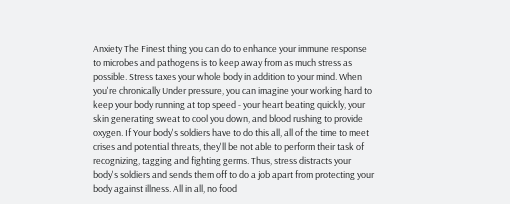Anxiety The Finest thing you can do to enhance your immune response to microbes and pathogens is to keep away from as much stress as possible. Stress taxes your whole body in addition to your mind. When you're chronically Under pressure, you can imagine your working hard to keep your body running at top speed - your heart beating quickly, your skin generating sweat to cool you down, and blood rushing to provide oxygen. If Your body's soldiers have to do this all, all of the time to meet crises and potential threats, they'll be not able to perform their task of recognizing, tagging and fighting germs. Thus, stress distracts your body's soldiers and sends them off to do a job apart from protecting your body against illness. All in all, no food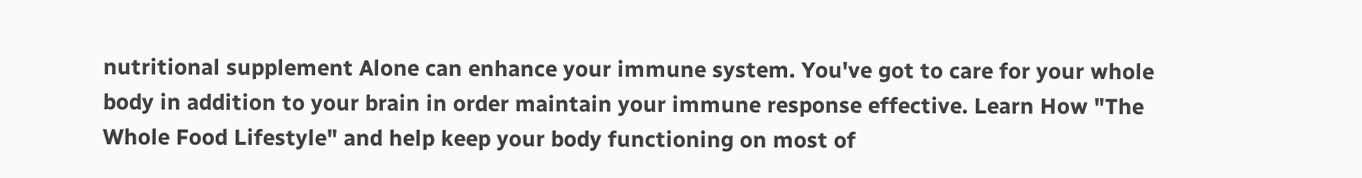nutritional supplement Alone can enhance your immune system. You've got to care for your whole body in addition to your brain in order maintain your immune response effective. Learn How "The Whole Food Lifestyle" and help keep your body functioning on most of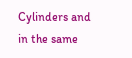Cylinders and in the same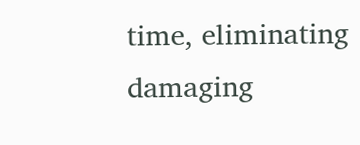time, eliminating damaging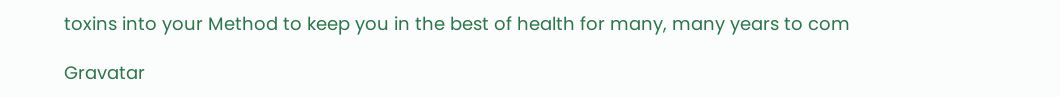toxins into your Method to keep you in the best of health for many, many years to com

Gravatar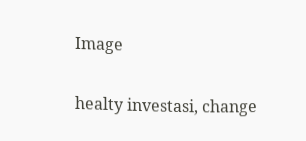Image

healty investasi, change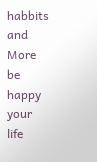habbits and More be happy your life